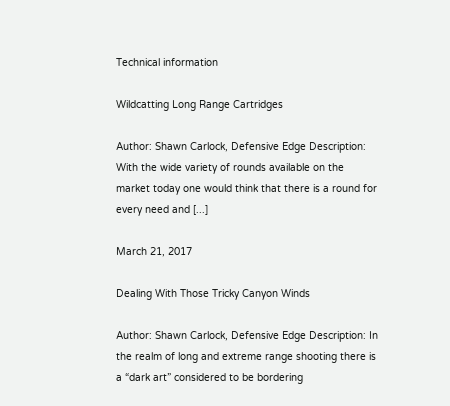Technical information

Wildcatting Long Range Cartridges

Author: Shawn Carlock, Defensive Edge Description: With the wide variety of rounds available on the market today one would think that there is a round for every need and [...]

March 21, 2017

Dealing With Those Tricky Canyon Winds

Author: Shawn Carlock, Defensive Edge Description: In the realm of long and extreme range shooting there is a “dark art” considered to be bordering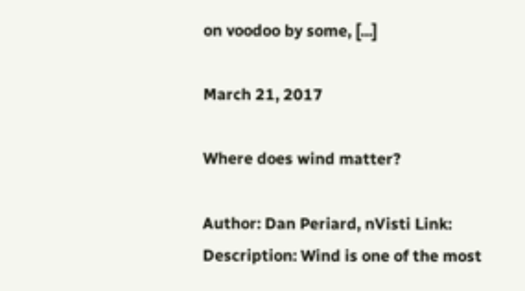on voodoo by some, [...]

March 21, 2017

Where does wind matter?

Author: Dan Periard, nVisti Link: Description: Wind is one of the most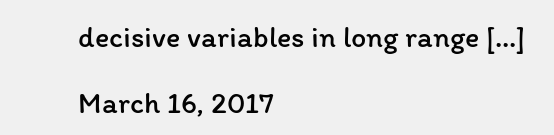decisive variables in long range [...]

March 16, 2017